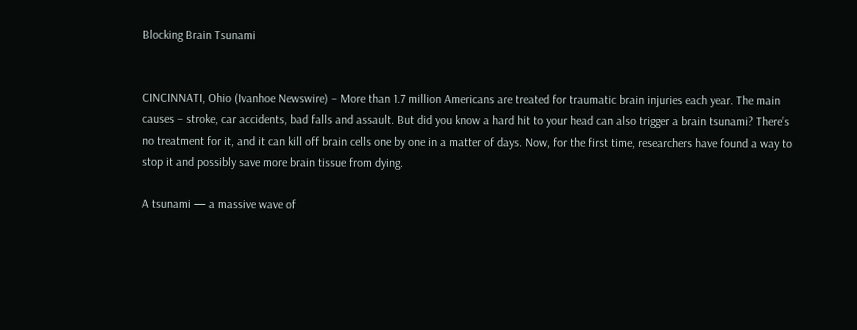Blocking Brain Tsunami


CINCINNATI, Ohio (Ivanhoe Newswire) – More than 1.7 million Americans are treated for traumatic brain injuries each year. The main causes – stroke, car accidents, bad falls and assault. But did you know a hard hit to your head can also trigger a brain tsunami? There’s no treatment for it, and it can kill off brain cells one by one in a matter of days. Now, for the first time, researchers have found a way to stop it and possibly save more brain tissue from dying.

A tsunami — a massive wave of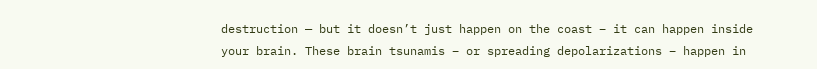destruction — but it doesn’t just happen on the coast – it can happen inside your brain. These brain tsunamis – or spreading depolarizations – happen in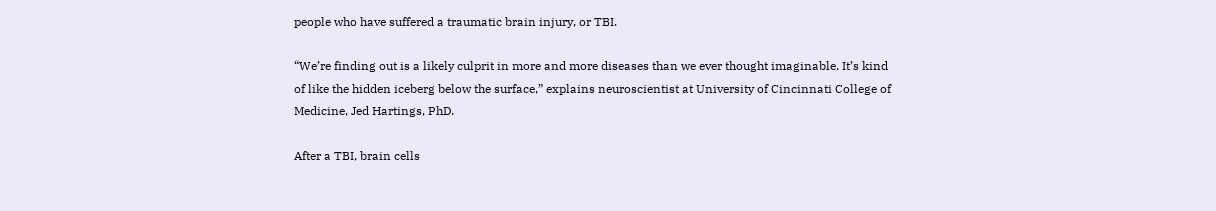people who have suffered a traumatic brain injury, or TBI.

“We’re finding out is a likely culprit in more and more diseases than we ever thought imaginable. It’s kind of like the hidden iceberg below the surface,” explains neuroscientist at University of Cincinnati College of Medicine, Jed Hartings, PhD.

After a TBI, brain cells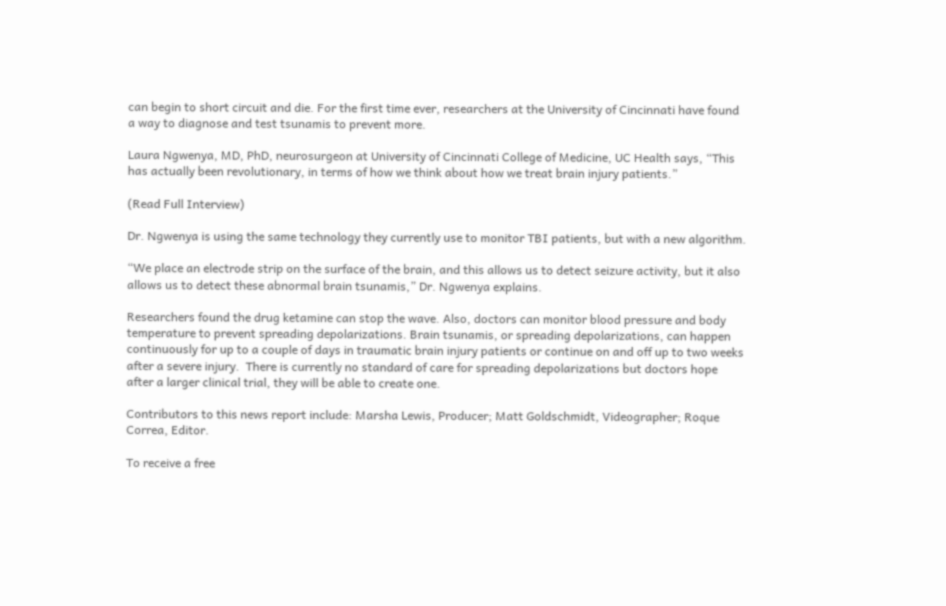can begin to short circuit and die. For the first time ever, researchers at the University of Cincinnati have found a way to diagnose and test tsunamis to prevent more.

Laura Ngwenya, MD, PhD, neurosurgeon at University of Cincinnati College of Medicine, UC Health says, “This has actually been revolutionary, in terms of how we think about how we treat brain injury patients.”

(Read Full Interview)

Dr. Ngwenya is using the same technology they currently use to monitor TBI patients, but with a new algorithm.

“We place an electrode strip on the surface of the brain, and this allows us to detect seizure activity, but it also allows us to detect these abnormal brain tsunamis,” Dr. Ngwenya explains.

Researchers found the drug ketamine can stop the wave. Also, doctors can monitor blood pressure and body temperature to prevent spreading depolarizations. Brain tsunamis, or spreading depolarizations, can happen continuously for up to a couple of days in traumatic brain injury patients or continue on and off up to two weeks after a severe injury.  There is currently no standard of care for spreading depolarizations but doctors hope after a larger clinical trial, they will be able to create one.

Contributors to this news report include: Marsha Lewis, Producer; Matt Goldschmidt, Videographer; Roque Correa, Editor.

To receive a free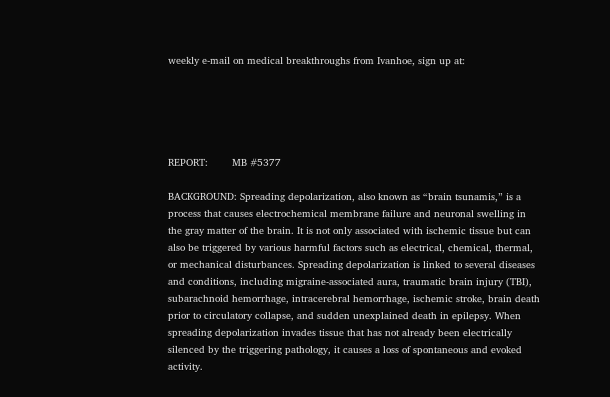weekly e-mail on medical breakthroughs from Ivanhoe, sign up at:





REPORT:        MB #5377

BACKGROUND: Spreading depolarization, also known as “brain tsunamis,” is a process that causes electrochemical membrane failure and neuronal swelling in the gray matter of the brain. It is not only associated with ischemic tissue but can also be triggered by various harmful factors such as electrical, chemical, thermal, or mechanical disturbances. Spreading depolarization is linked to several diseases and conditions, including migraine-associated aura, traumatic brain injury (TBI), subarachnoid hemorrhage, intracerebral hemorrhage, ischemic stroke, brain death prior to circulatory collapse, and sudden unexplained death in epilepsy. When spreading depolarization invades tissue that has not already been electrically silenced by the triggering pathology, it causes a loss of spontaneous and evoked activity.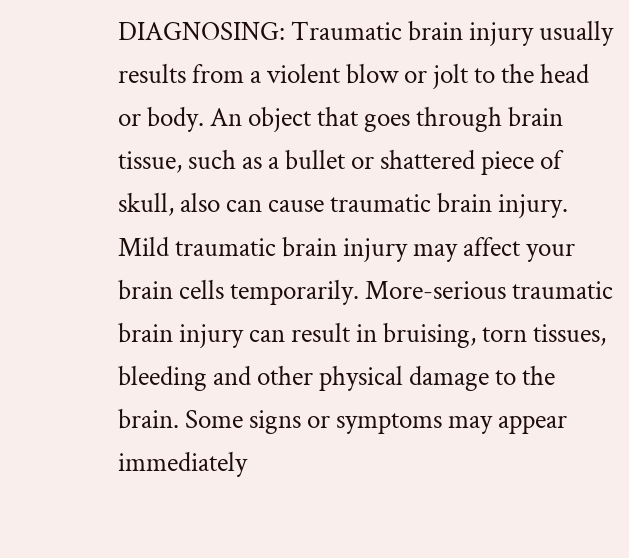DIAGNOSING: Traumatic brain injury usually results from a violent blow or jolt to the head or body. An object that goes through brain tissue, such as a bullet or shattered piece of skull, also can cause traumatic brain injury. Mild traumatic brain injury may affect your brain cells temporarily. More-serious traumatic brain injury can result in bruising, torn tissues, bleeding and other physical damage to the brain. Some signs or symptoms may appear immediately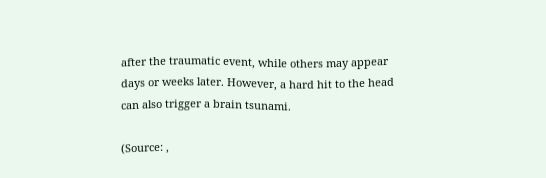after the traumatic event, while others may appear days or weeks later. However, a hard hit to the head can also trigger a brain tsunami.

(Source: ,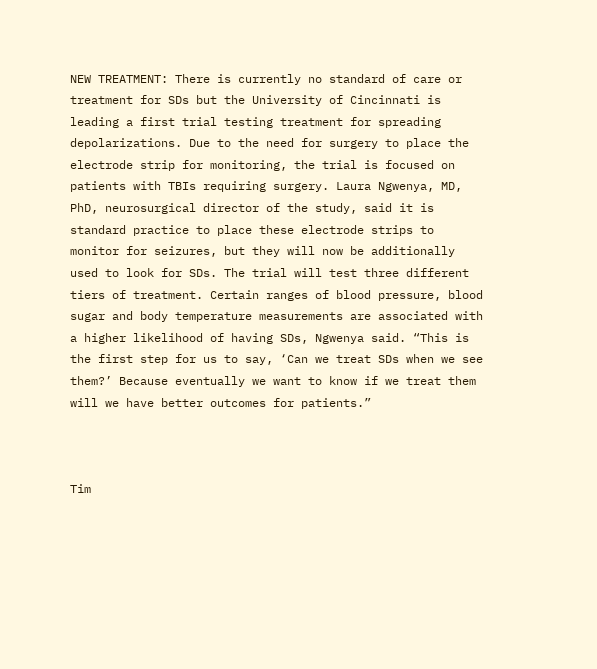NEW TREATMENT: There is currently no standard of care or treatment for SDs but the University of Cincinnati is leading a first trial testing treatment for spreading depolarizations. Due to the need for surgery to place the electrode strip for monitoring, the trial is focused on patients with TBIs requiring surgery. Laura Ngwenya, MD, PhD, neurosurgical director of the study, said it is standard practice to place these electrode strips to monitor for seizures, but they will now be additionally used to look for SDs. The trial will test three different tiers of treatment. Certain ranges of blood pressure, blood sugar and body temperature measurements are associated with a higher likelihood of having SDs, Ngwenya said. “This is the first step for us to say, ‘Can we treat SDs when we see them?’ Because eventually we want to know if we treat them will we have better outcomes for patients.”



Tim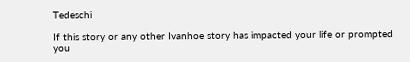Tedeschi

If this story or any other Ivanhoe story has impacted your life or prompted you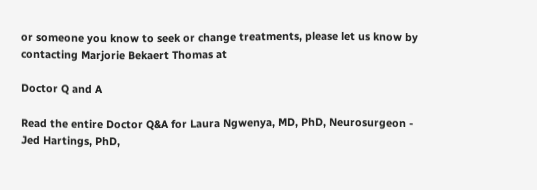or someone you know to seek or change treatments, please let us know by contacting Marjorie Bekaert Thomas at

Doctor Q and A

Read the entire Doctor Q&A for Laura Ngwenya, MD, PhD, Neurosurgeon - Jed Hartings, PhD,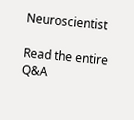Neuroscientist

Read the entire Q&A